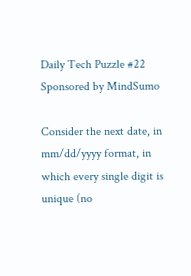Daily Tech Puzzle #22
Sponsored by MindSumo

Consider the next date, in mm/dd/yyyy format, in which every single digit is unique (no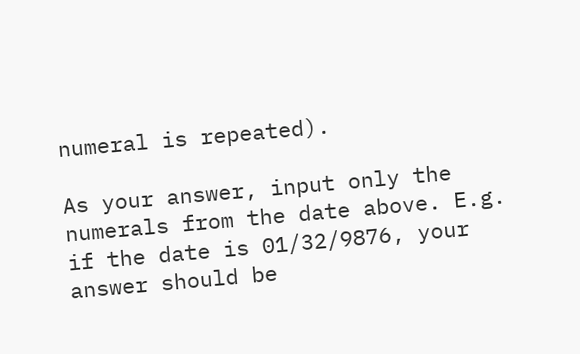numeral is repeated).

As your answer, input only the numerals from the date above. E.g. if the date is 01/32/9876, your answer should be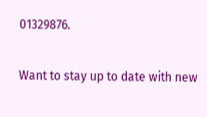01329876.

Want to stay up to date with new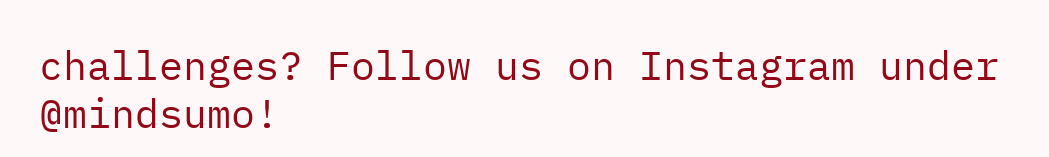challenges? Follow us on Instagram under @mindsumo!